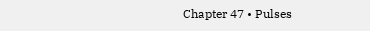Chapter 47 • Pulses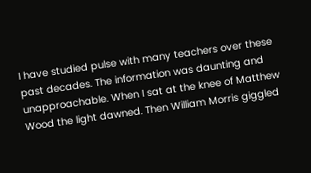I have studied pulse with many teachers over these past decades. The information was daunting and unapproachable. When I sat at the knee of Matthew Wood the light dawned. Then William Morris giggled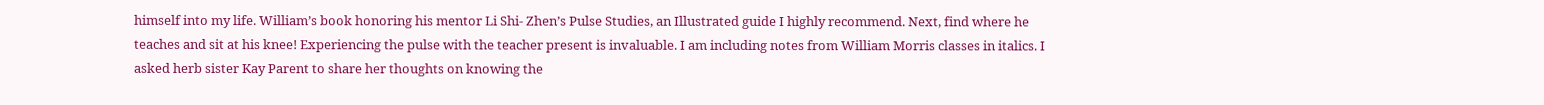himself into my life. William’s book honoring his mentor Li Shi- Zhen’s Pulse Studies, an Illustrated guide I highly recommend. Next, find where he teaches and sit at his knee! Experiencing the pulse with the teacher present is invaluable. I am including notes from William Morris classes in italics. I asked herb sister Kay Parent to share her thoughts on knowing the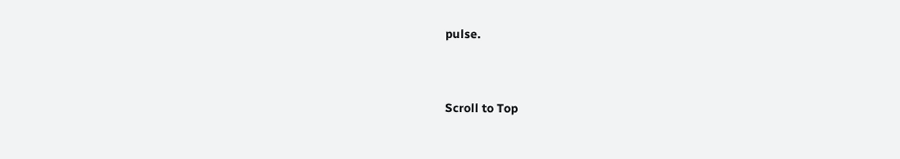pulse.


Scroll to Top